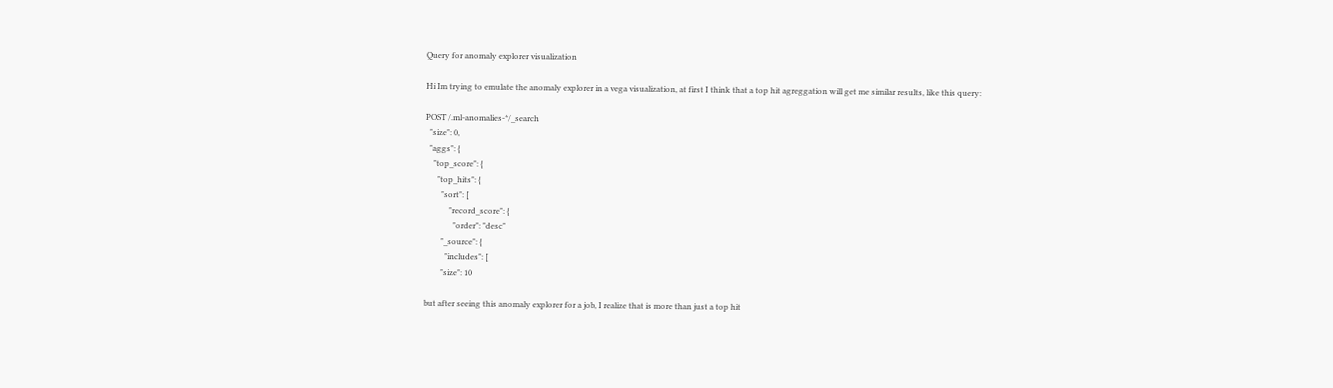Query for anomaly explorer visualization

Hi Im trying to emulate the anomaly explorer in a vega visualization, at first I think that a top hit agreggation will get me similar results, like this query:

POST /.ml-anomalies-*/_search
  "size": 0,
  "aggs": {
    "top_score": {
      "top_hits": {
        "sort": [
            "record_score": {
              "order": "desc"
        "_source": {
          "includes": [
        "size": 10

but after seeing this anomaly explorer for a job, I realize that is more than just a top hit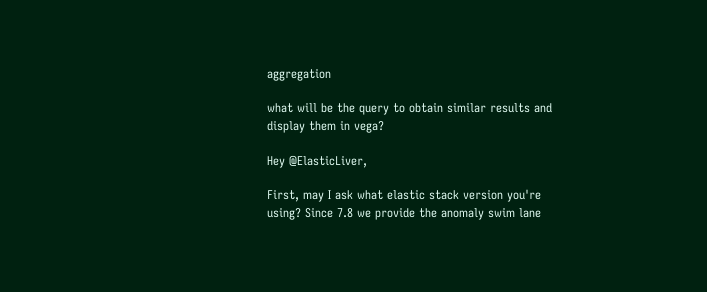aggregation

what will be the query to obtain similar results and display them in vega?

Hey @ElasticLiver,

First, may I ask what elastic stack version you're using? Since 7.8 we provide the anomaly swim lane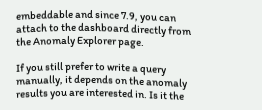embeddable and since 7.9, you can attach to the dashboard directly from the Anomaly Explorer page.

If you still prefer to write a query manually, it depends on the anomaly results you are interested in. Is it the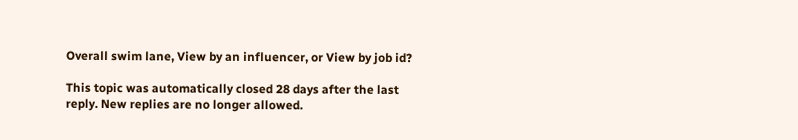Overall swim lane, View by an influencer, or View by job id?

This topic was automatically closed 28 days after the last reply. New replies are no longer allowed.